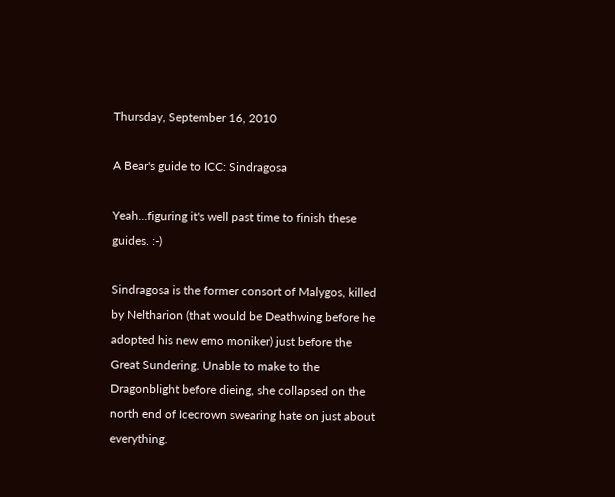Thursday, September 16, 2010

A Bear's guide to ICC: Sindragosa

Yeah...figuring it's well past time to finish these guides. :-)

Sindragosa is the former consort of Malygos, killed by Neltharion (that would be Deathwing before he adopted his new emo moniker) just before the Great Sundering. Unable to make to the Dragonblight before dieing, she collapsed on the north end of Icecrown swearing hate on just about everything.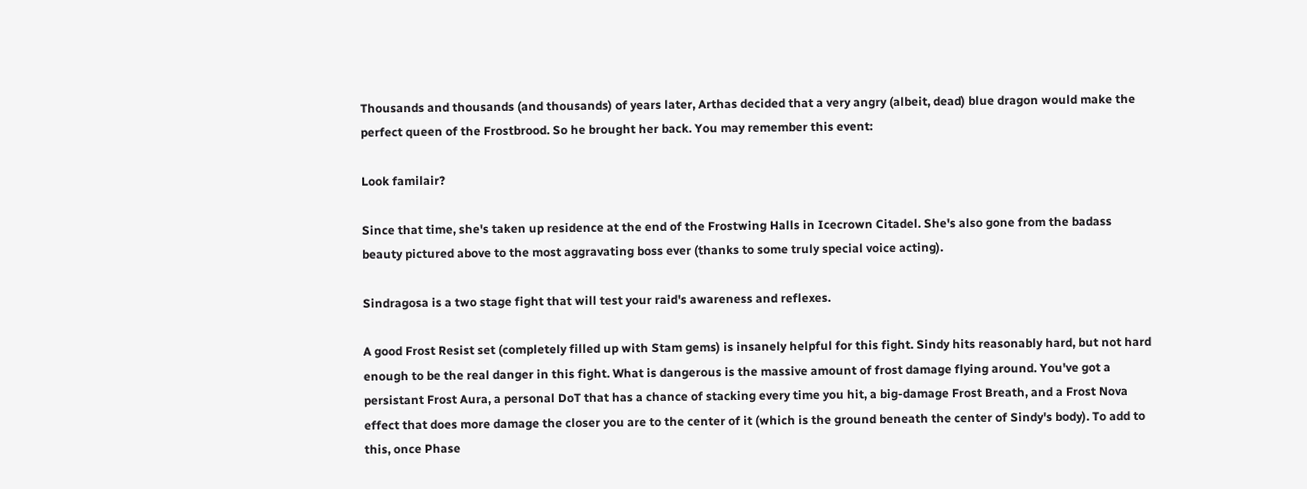Thousands and thousands (and thousands) of years later, Arthas decided that a very angry (albeit, dead) blue dragon would make the perfect queen of the Frostbrood. So he brought her back. You may remember this event:

Look familair?

Since that time, she's taken up residence at the end of the Frostwing Halls in Icecrown Citadel. She's also gone from the badass beauty pictured above to the most aggravating boss ever (thanks to some truly special voice acting).

Sindragosa is a two stage fight that will test your raid's awareness and reflexes.

A good Frost Resist set (completely filled up with Stam gems) is insanely helpful for this fight. Sindy hits reasonably hard, but not hard enough to be the real danger in this fight. What is dangerous is the massive amount of frost damage flying around. You've got a persistant Frost Aura, a personal DoT that has a chance of stacking every time you hit, a big-damage Frost Breath, and a Frost Nova effect that does more damage the closer you are to the center of it (which is the ground beneath the center of Sindy's body). To add to this, once Phase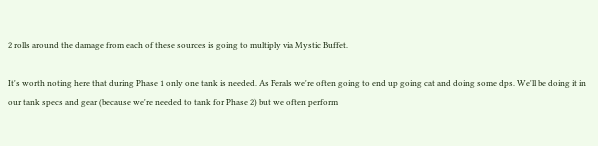2 rolls around the damage from each of these sources is going to multiply via Mystic Buffet.

It's worth noting here that during Phase 1 only one tank is needed. As Ferals we're often going to end up going cat and doing some dps. We'll be doing it in our tank specs and gear (because we're needed to tank for Phase 2) but we often perform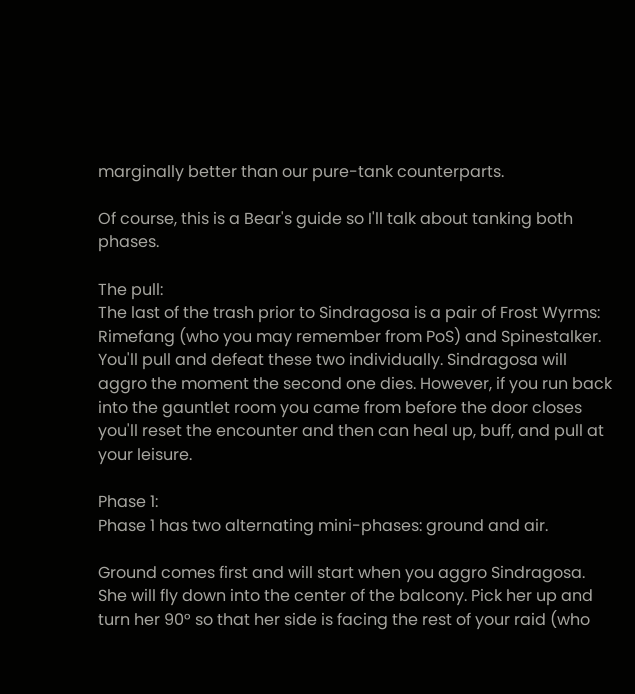marginally better than our pure-tank counterparts.

Of course, this is a Bear's guide so I'll talk about tanking both phases.

The pull:
The last of the trash prior to Sindragosa is a pair of Frost Wyrms: Rimefang (who you may remember from PoS) and Spinestalker. You'll pull and defeat these two individually. Sindragosa will aggro the moment the second one dies. However, if you run back into the gauntlet room you came from before the door closes you'll reset the encounter and then can heal up, buff, and pull at your leisure.

Phase 1:
Phase 1 has two alternating mini-phases: ground and air.

Ground comes first and will start when you aggro Sindragosa. She will fly down into the center of the balcony. Pick her up and turn her 90° so that her side is facing the rest of your raid (who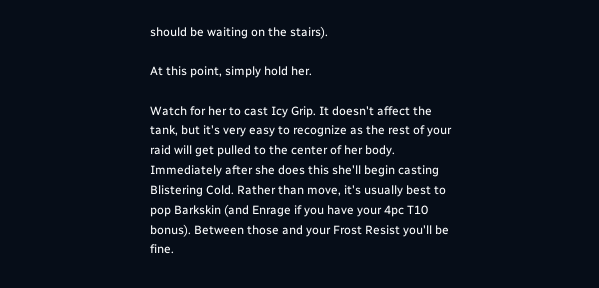should be waiting on the stairs).

At this point, simply hold her.

Watch for her to cast Icy Grip. It doesn't affect the tank, but it's very easy to recognize as the rest of your raid will get pulled to the center of her body. Immediately after she does this she'll begin casting Blistering Cold. Rather than move, it's usually best to pop Barkskin (and Enrage if you have your 4pc T10 bonus). Between those and your Frost Resist you'll be fine.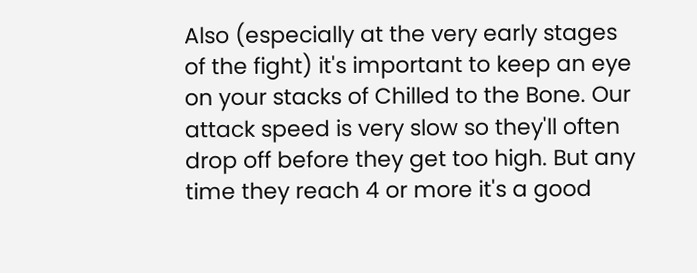Also (especially at the very early stages of the fight) it's important to keep an eye on your stacks of Chilled to the Bone. Our attack speed is very slow so they'll often drop off before they get too high. But any time they reach 4 or more it's a good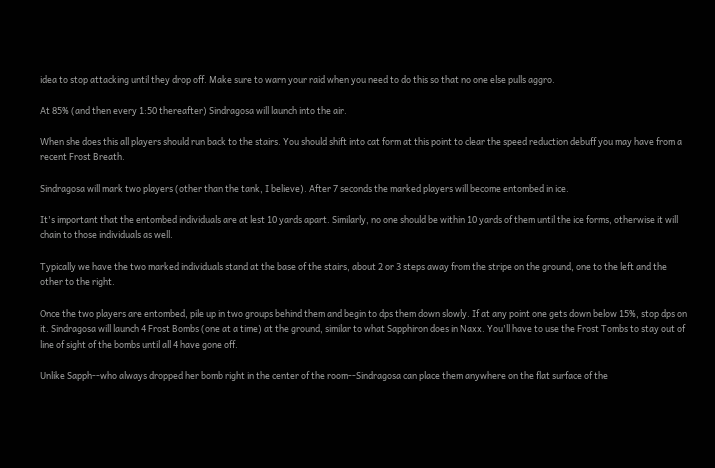idea to stop attacking until they drop off. Make sure to warn your raid when you need to do this so that no one else pulls aggro.

At 85% (and then every 1:50 thereafter) Sindragosa will launch into the air.

When she does this all players should run back to the stairs. You should shift into cat form at this point to clear the speed reduction debuff you may have from a recent Frost Breath.

Sindragosa will mark two players (other than the tank, I believe). After 7 seconds the marked players will become entombed in ice.

It's important that the entombed individuals are at lest 10 yards apart. Similarly, no one should be within 10 yards of them until the ice forms, otherwise it will chain to those individuals as well.

Typically we have the two marked individuals stand at the base of the stairs, about 2 or 3 steps away from the stripe on the ground, one to the left and the other to the right.

Once the two players are entombed, pile up in two groups behind them and begin to dps them down slowly. If at any point one gets down below 15%, stop dps on it. Sindragosa will launch 4 Frost Bombs (one at a time) at the ground, similar to what Sapphiron does in Naxx. You'll have to use the Frost Tombs to stay out of line of sight of the bombs until all 4 have gone off.

Unlike Sapph--who always dropped her bomb right in the center of the room--Sindragosa can place them anywhere on the flat surface of the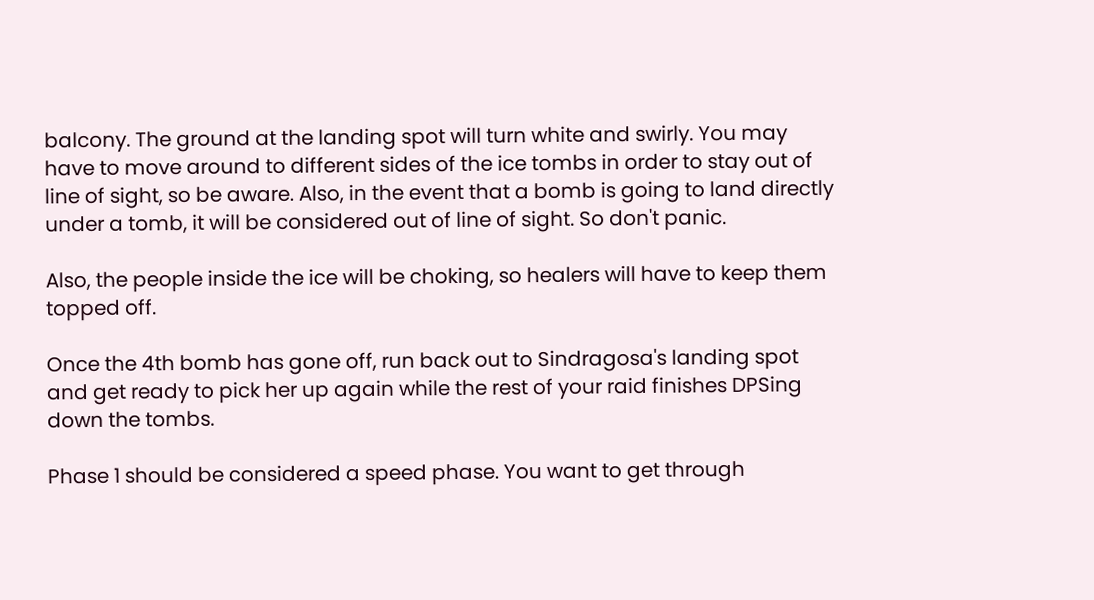balcony. The ground at the landing spot will turn white and swirly. You may have to move around to different sides of the ice tombs in order to stay out of line of sight, so be aware. Also, in the event that a bomb is going to land directly under a tomb, it will be considered out of line of sight. So don't panic.

Also, the people inside the ice will be choking, so healers will have to keep them topped off.

Once the 4th bomb has gone off, run back out to Sindragosa's landing spot and get ready to pick her up again while the rest of your raid finishes DPSing down the tombs.

Phase 1 should be considered a speed phase. You want to get through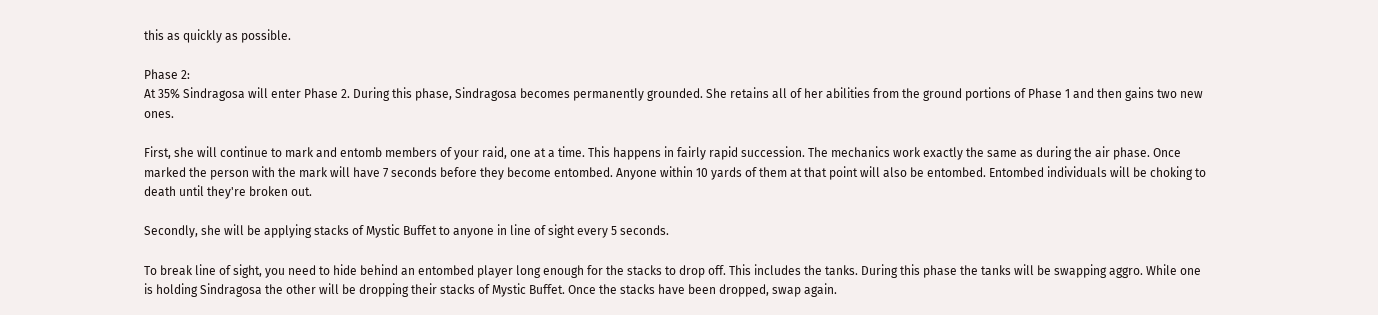this as quickly as possible.

Phase 2:
At 35% Sindragosa will enter Phase 2. During this phase, Sindragosa becomes permanently grounded. She retains all of her abilities from the ground portions of Phase 1 and then gains two new ones.

First, she will continue to mark and entomb members of your raid, one at a time. This happens in fairly rapid succession. The mechanics work exactly the same as during the air phase. Once marked the person with the mark will have 7 seconds before they become entombed. Anyone within 10 yards of them at that point will also be entombed. Entombed individuals will be choking to death until they're broken out.

Secondly, she will be applying stacks of Mystic Buffet to anyone in line of sight every 5 seconds.

To break line of sight, you need to hide behind an entombed player long enough for the stacks to drop off. This includes the tanks. During this phase the tanks will be swapping aggro. While one is holding Sindragosa the other will be dropping their stacks of Mystic Buffet. Once the stacks have been dropped, swap again.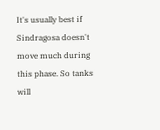It's usually best if Sindragosa doesn't move much during this phase. So tanks will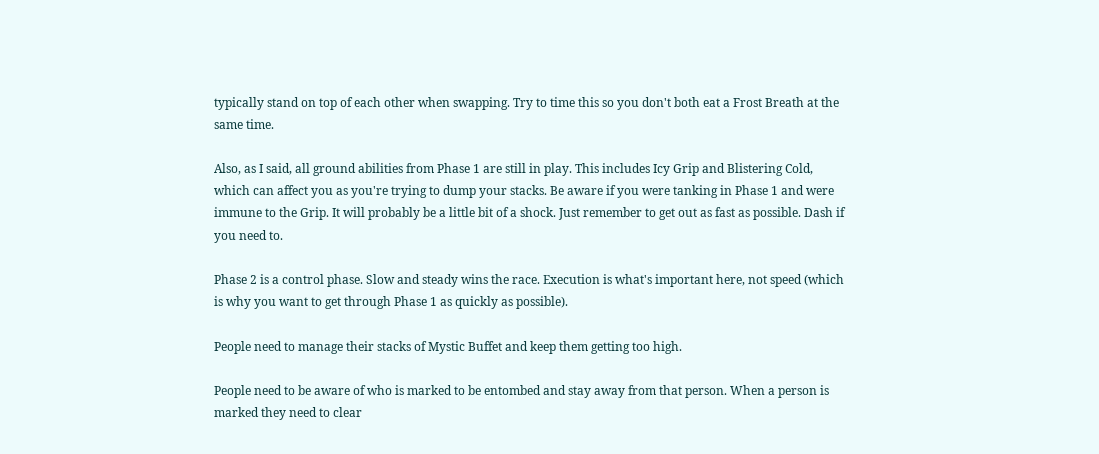typically stand on top of each other when swapping. Try to time this so you don't both eat a Frost Breath at the same time.

Also, as I said, all ground abilities from Phase 1 are still in play. This includes Icy Grip and Blistering Cold, which can affect you as you're trying to dump your stacks. Be aware if you were tanking in Phase 1 and were immune to the Grip. It will probably be a little bit of a shock. Just remember to get out as fast as possible. Dash if you need to.

Phase 2 is a control phase. Slow and steady wins the race. Execution is what's important here, not speed (which is why you want to get through Phase 1 as quickly as possible).

People need to manage their stacks of Mystic Buffet and keep them getting too high.

People need to be aware of who is marked to be entombed and stay away from that person. When a person is marked they need to clear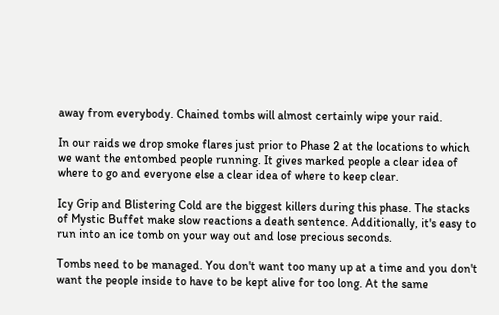away from everybody. Chained tombs will almost certainly wipe your raid.

In our raids we drop smoke flares just prior to Phase 2 at the locations to which we want the entombed people running. It gives marked people a clear idea of where to go and everyone else a clear idea of where to keep clear.

Icy Grip and Blistering Cold are the biggest killers during this phase. The stacks of Mystic Buffet make slow reactions a death sentence. Additionally, it's easy to run into an ice tomb on your way out and lose precious seconds.

Tombs need to be managed. You don't want too many up at a time and you don't want the people inside to have to be kept alive for too long. At the same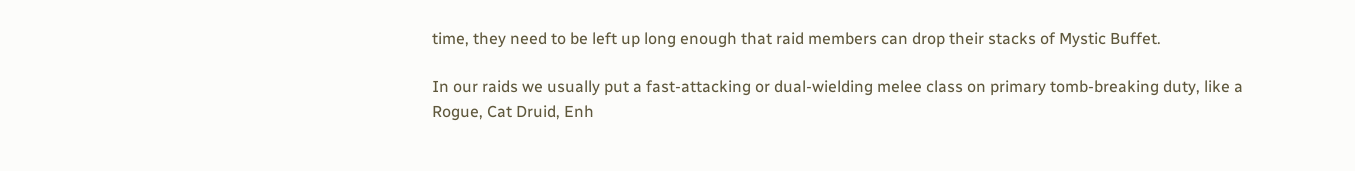time, they need to be left up long enough that raid members can drop their stacks of Mystic Buffet.

In our raids we usually put a fast-attacking or dual-wielding melee class on primary tomb-breaking duty, like a Rogue, Cat Druid, Enh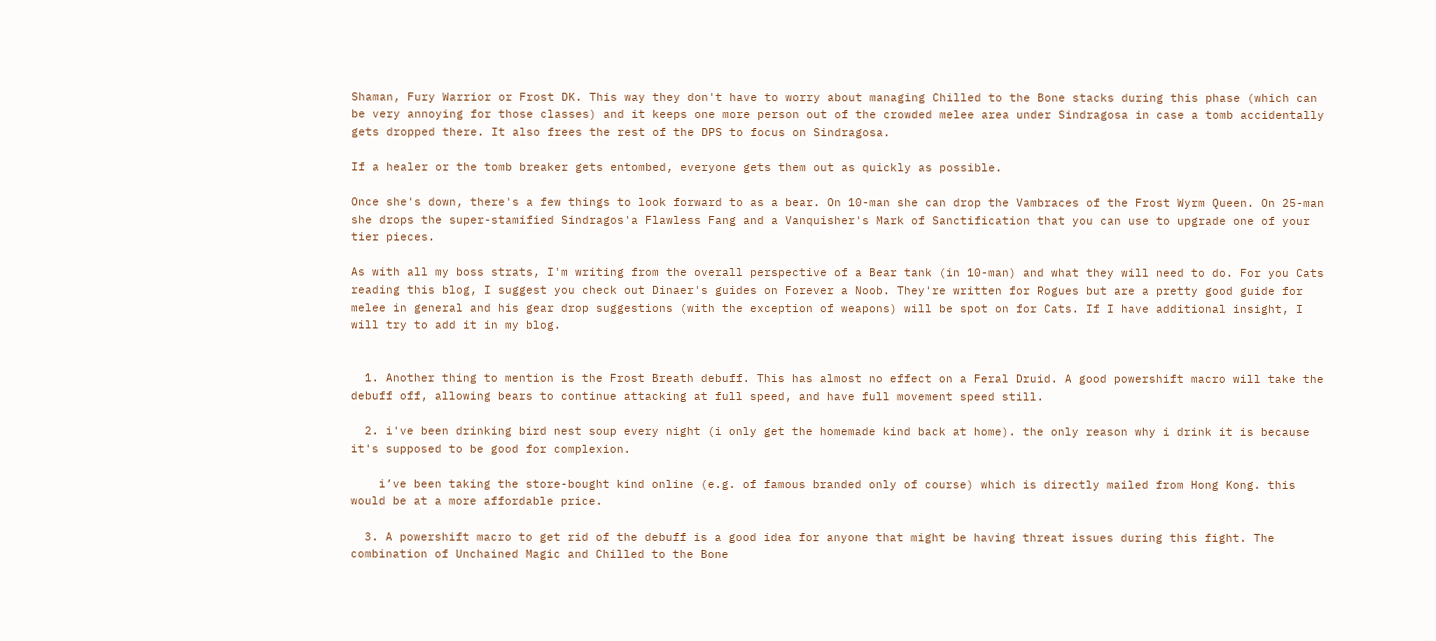Shaman, Fury Warrior or Frost DK. This way they don't have to worry about managing Chilled to the Bone stacks during this phase (which can be very annoying for those classes) and it keeps one more person out of the crowded melee area under Sindragosa in case a tomb accidentally gets dropped there. It also frees the rest of the DPS to focus on Sindragosa.

If a healer or the tomb breaker gets entombed, everyone gets them out as quickly as possible.

Once she's down, there's a few things to look forward to as a bear. On 10-man she can drop the Vambraces of the Frost Wyrm Queen. On 25-man she drops the super-stamified Sindragos'a Flawless Fang and a Vanquisher's Mark of Sanctification that you can use to upgrade one of your tier pieces.

As with all my boss strats, I'm writing from the overall perspective of a Bear tank (in 10-man) and what they will need to do. For you Cats reading this blog, I suggest you check out Dinaer's guides on Forever a Noob. They're written for Rogues but are a pretty good guide for melee in general and his gear drop suggestions (with the exception of weapons) will be spot on for Cats. If I have additional insight, I will try to add it in my blog.


  1. Another thing to mention is the Frost Breath debuff. This has almost no effect on a Feral Druid. A good powershift macro will take the debuff off, allowing bears to continue attacking at full speed, and have full movement speed still.

  2. i've been drinking bird nest soup every night (i only get the homemade kind back at home). the only reason why i drink it is because it's supposed to be good for complexion.

    i’ve been taking the store-bought kind online (e.g. of famous branded only of course) which is directly mailed from Hong Kong. this would be at a more affordable price.

  3. A powershift macro to get rid of the debuff is a good idea for anyone that might be having threat issues during this fight. The combination of Unchained Magic and Chilled to the Bone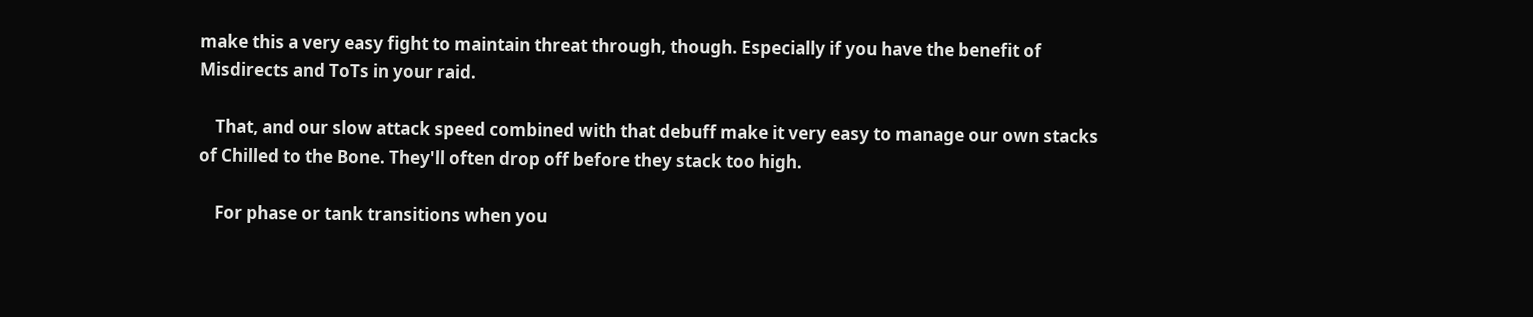make this a very easy fight to maintain threat through, though. Especially if you have the benefit of Misdirects and ToTs in your raid.

    That, and our slow attack speed combined with that debuff make it very easy to manage our own stacks of Chilled to the Bone. They'll often drop off before they stack too high.

    For phase or tank transitions when you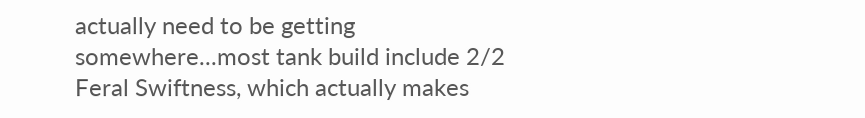actually need to be getting somewhere...most tank build include 2/2 Feral Swiftness, which actually makes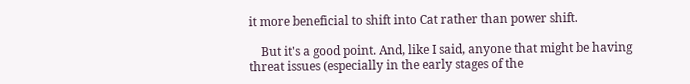it more beneficial to shift into Cat rather than power shift.

    But it's a good point. And, like I said, anyone that might be having threat issues (especially in the early stages of the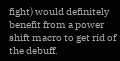fight) would definitely benefit from a power shift macro to get rid of the debuff.